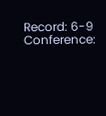Record: 6-9 Conference: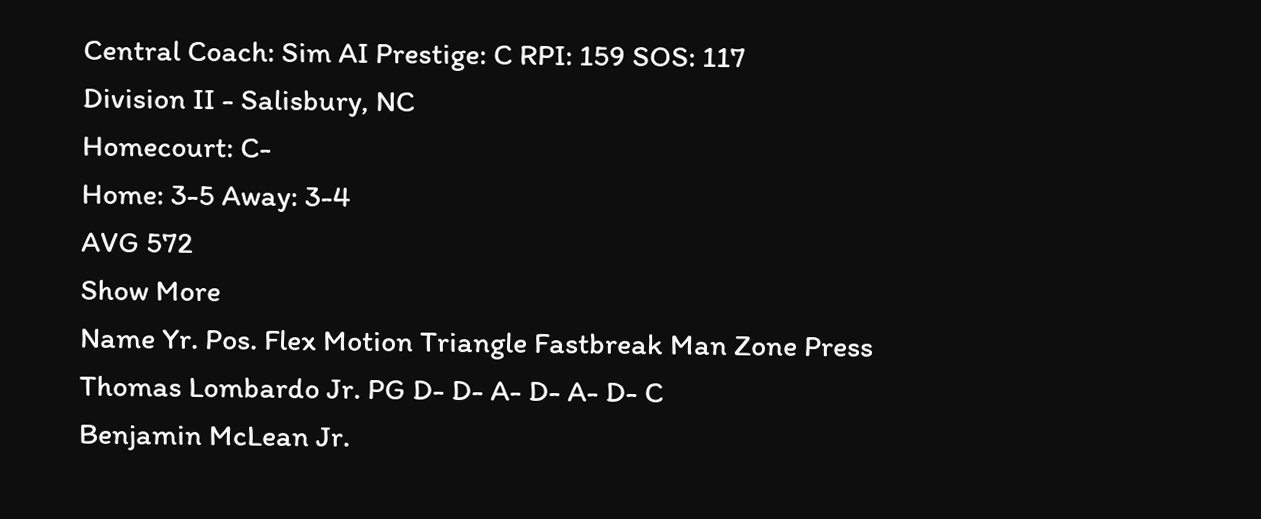Central Coach: Sim AI Prestige: C RPI: 159 SOS: 117
Division II - Salisbury, NC
Homecourt: C-
Home: 3-5 Away: 3-4
AVG 572
Show More
Name Yr. Pos. Flex Motion Triangle Fastbreak Man Zone Press
Thomas Lombardo Jr. PG D- D- A- D- A- D- C
Benjamin McLean Jr.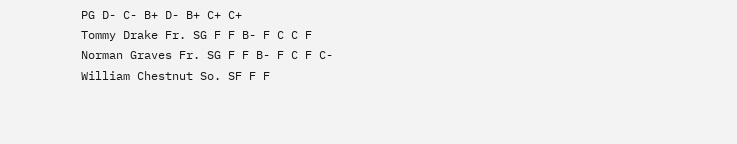PG D- C- B+ D- B+ C+ C+
Tommy Drake Fr. SG F F B- F C C F
Norman Graves Fr. SG F F B- F C F C-
William Chestnut So. SF F F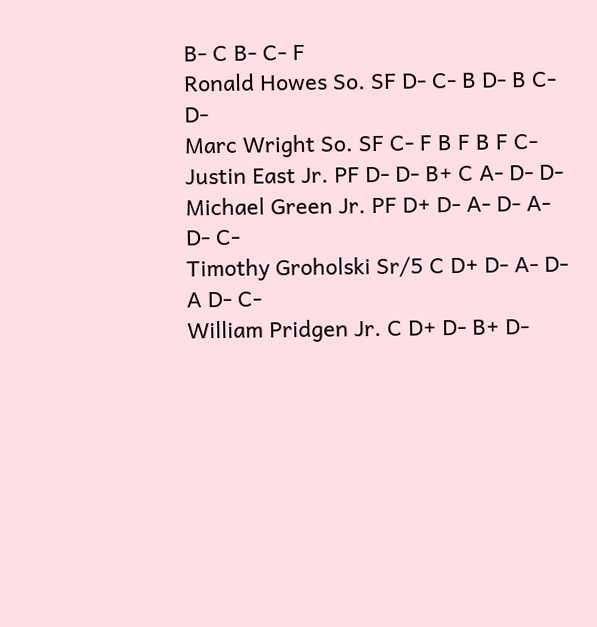B- C B- C- F
Ronald Howes So. SF D- C- B D- B C- D-
Marc Wright So. SF C- F B F B F C-
Justin East Jr. PF D- D- B+ C A- D- D-
Michael Green Jr. PF D+ D- A- D- A- D- C-
Timothy Groholski Sr/5 C D+ D- A- D- A D- C-
William Pridgen Jr. C D+ D- B+ D-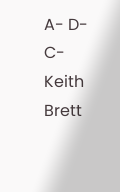A- D- C-
Keith Brett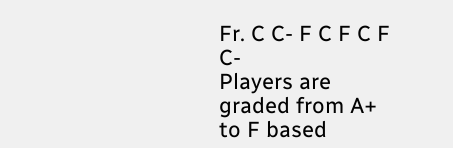Fr. C C- F C F C F C-
Players are graded from A+ to F based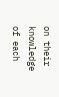on their knowledge of each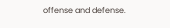offense and defense.